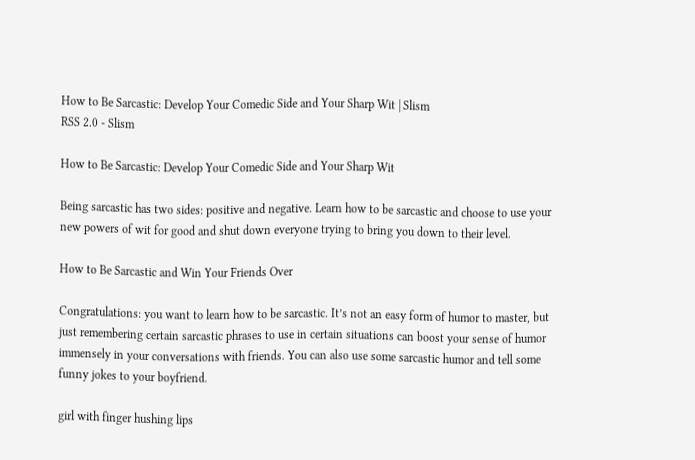How to Be Sarcastic: Develop Your Comedic Side and Your Sharp Wit | Slism
RSS 2.0 - Slism

How to Be Sarcastic: Develop Your Comedic Side and Your Sharp Wit

Being sarcastic has two sides: positive and negative. Learn how to be sarcastic and choose to use your new powers of wit for good and shut down everyone trying to bring you down to their level.

How to Be Sarcastic and Win Your Friends Over

Congratulations: you want to learn how to be sarcastic. It’s not an easy form of humor to master, but just remembering certain sarcastic phrases to use in certain situations can boost your sense of humor immensely in your conversations with friends. You can also use some sarcastic humor and tell some funny jokes to your boyfriend.

girl with finger hushing lips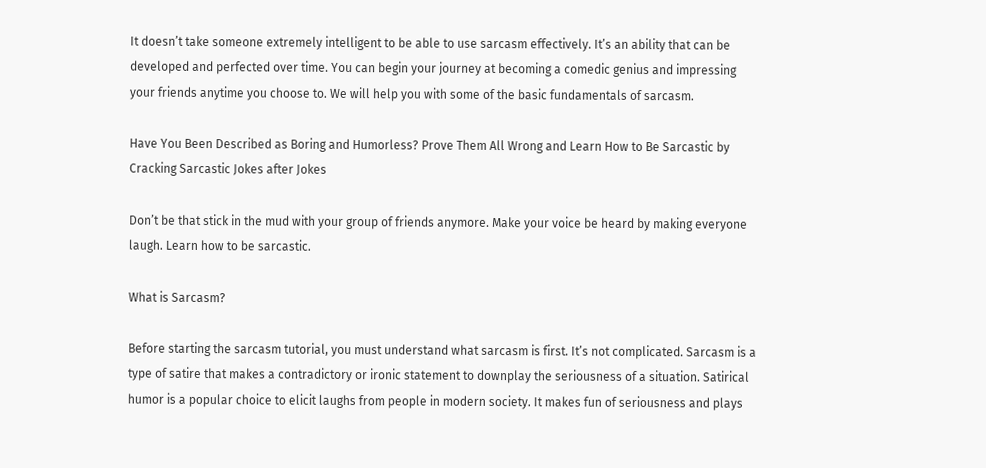It doesn’t take someone extremely intelligent to be able to use sarcasm effectively. It’s an ability that can be developed and perfected over time. You can begin your journey at becoming a comedic genius and impressing your friends anytime you choose to. We will help you with some of the basic fundamentals of sarcasm.

Have You Been Described as Boring and Humorless? Prove Them All Wrong and Learn How to Be Sarcastic by Cracking Sarcastic Jokes after Jokes

Don’t be that stick in the mud with your group of friends anymore. Make your voice be heard by making everyone laugh. Learn how to be sarcastic.

What is Sarcasm?

Before starting the sarcasm tutorial, you must understand what sarcasm is first. It’s not complicated. Sarcasm is a type of satire that makes a contradictory or ironic statement to downplay the seriousness of a situation. Satirical humor is a popular choice to elicit laughs from people in modern society. It makes fun of seriousness and plays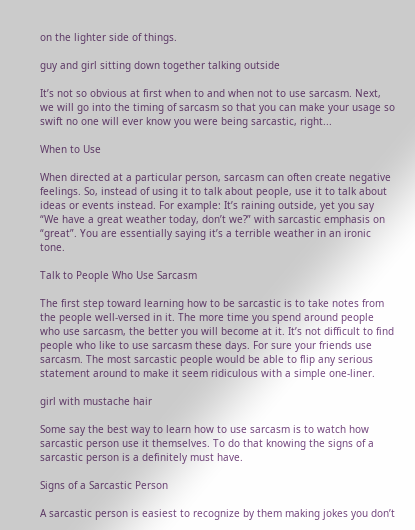on the lighter side of things.

guy and girl sitting down together talking outside

It’s not so obvious at first when to and when not to use sarcasm. Next, we will go into the timing of sarcasm so that you can make your usage so swift no one will ever know you were being sarcastic, right...

When to Use

When directed at a particular person, sarcasm can often create negative feelings. So, instead of using it to talk about people, use it to talk about ideas or events instead. For example: It’s raining outside, yet you say “We have a great weather today, don’t we?” with sarcastic emphasis on “great”. You are essentially saying it’s a terrible weather in an ironic tone.

Talk to People Who Use Sarcasm

The first step toward learning how to be sarcastic is to take notes from the people well-versed in it. The more time you spend around people who use sarcasm, the better you will become at it. It’s not difficult to find people who like to use sarcasm these days. For sure your friends use sarcasm. The most sarcastic people would be able to flip any serious statement around to make it seem ridiculous with a simple one-liner.

girl with mustache hair

Some say the best way to learn how to use sarcasm is to watch how sarcastic person use it themselves. To do that knowing the signs of a sarcastic person is a definitely must have.

Signs of a Sarcastic Person

A sarcastic person is easiest to recognize by them making jokes you don’t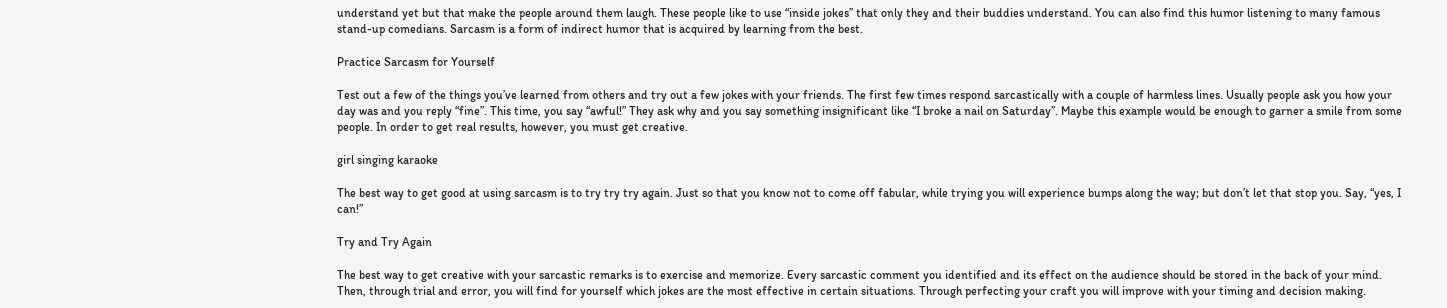understand yet but that make the people around them laugh. These people like to use “inside jokes” that only they and their buddies understand. You can also find this humor listening to many famous stand-up comedians. Sarcasm is a form of indirect humor that is acquired by learning from the best.

Practice Sarcasm for Yourself

Test out a few of the things you’ve learned from others and try out a few jokes with your friends. The first few times respond sarcastically with a couple of harmless lines. Usually people ask you how your day was and you reply “fine”. This time, you say “awful!” They ask why and you say something insignificant like “I broke a nail on Saturday”. Maybe this example would be enough to garner a smile from some people. In order to get real results, however, you must get creative.

girl singing karaoke

The best way to get good at using sarcasm is to try try try again. Just so that you know not to come off fabular, while trying you will experience bumps along the way; but don’t let that stop you. Say, “yes, I can!”

Try and Try Again

The best way to get creative with your sarcastic remarks is to exercise and memorize. Every sarcastic comment you identified and its effect on the audience should be stored in the back of your mind. Then, through trial and error, you will find for yourself which jokes are the most effective in certain situations. Through perfecting your craft you will improve with your timing and decision making.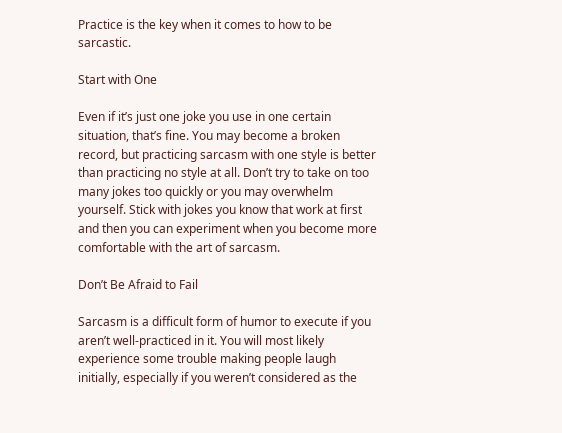Practice is the key when it comes to how to be sarcastic.

Start with One

Even if it’s just one joke you use in one certain situation, that’s fine. You may become a broken record, but practicing sarcasm with one style is better than practicing no style at all. Don’t try to take on too many jokes too quickly or you may overwhelm yourself. Stick with jokes you know that work at first and then you can experiment when you become more comfortable with the art of sarcasm.

Don’t Be Afraid to Fail

Sarcasm is a difficult form of humor to execute if you aren’t well-practiced in it. You will most likely experience some trouble making people laugh initially, especially if you weren’t considered as the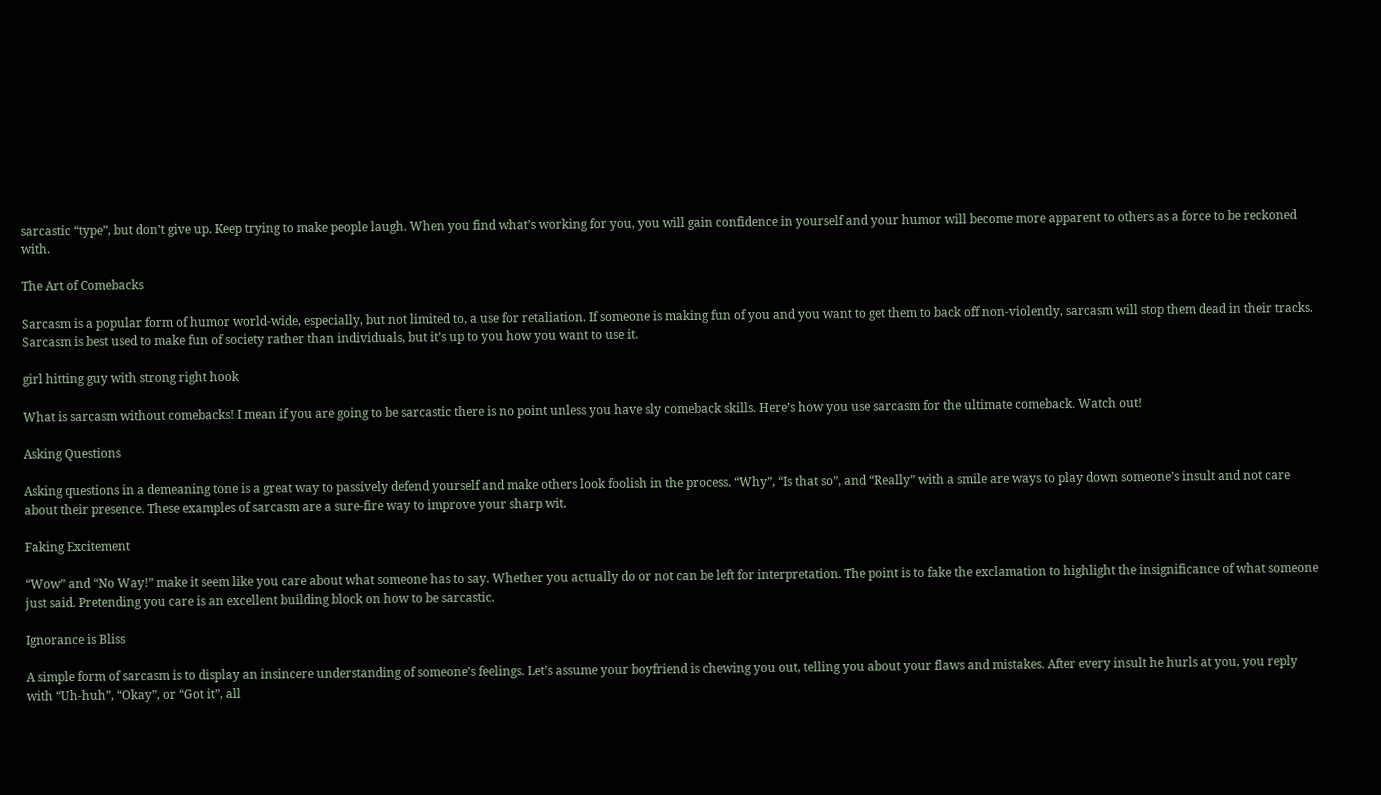sarcastic “type”, but don’t give up. Keep trying to make people laugh. When you find what’s working for you, you will gain confidence in yourself and your humor will become more apparent to others as a force to be reckoned with.

The Art of Comebacks

Sarcasm is a popular form of humor world-wide, especially, but not limited to, a use for retaliation. If someone is making fun of you and you want to get them to back off non-violently, sarcasm will stop them dead in their tracks. Sarcasm is best used to make fun of society rather than individuals, but it’s up to you how you want to use it.

girl hitting guy with strong right hook

What is sarcasm without comebacks! I mean if you are going to be sarcastic there is no point unless you have sly comeback skills. Here’s how you use sarcasm for the ultimate comeback. Watch out!

Asking Questions

Asking questions in a demeaning tone is a great way to passively defend yourself and make others look foolish in the process. “Why”, “Is that so”, and “Really” with a smile are ways to play down someone’s insult and not care about their presence. These examples of sarcasm are a sure-fire way to improve your sharp wit.

Faking Excitement

“Wow” and “No Way!” make it seem like you care about what someone has to say. Whether you actually do or not can be left for interpretation. The point is to fake the exclamation to highlight the insignificance of what someone just said. Pretending you care is an excellent building block on how to be sarcastic.

Ignorance is Bliss

A simple form of sarcasm is to display an insincere understanding of someone’s feelings. Let’s assume your boyfriend is chewing you out, telling you about your flaws and mistakes. After every insult he hurls at you, you reply with “Uh-huh”, “Okay”, or “Got it”, all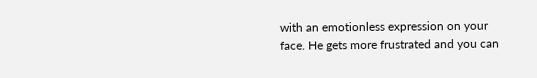with an emotionless expression on your face. He gets more frustrated and you can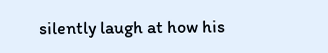silently laugh at how his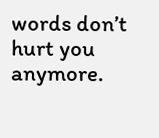words don’t hurt you anymore.